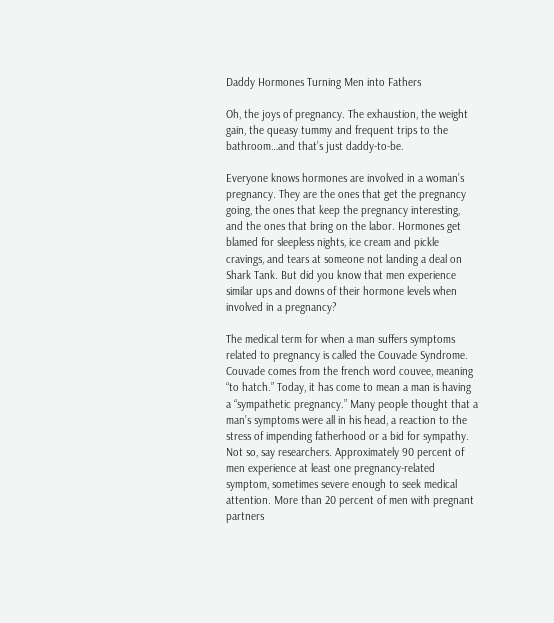Daddy Hormones Turning Men into Fathers

Oh, the joys of pregnancy. The exhaustion, the weight gain, the queasy tummy and frequent trips to the bathroom…and that’s just daddy-to-be.

Everyone knows hormones are involved in a woman’s pregnancy. They are the ones that get the pregnancy going, the ones that keep the pregnancy interesting, and the ones that bring on the labor. Hormones get blamed for sleepless nights, ice cream and pickle cravings, and tears at someone not landing a deal on Shark Tank. But did you know that men experience similar ups and downs of their hormone levels when involved in a pregnancy?

The medical term for when a man suffers symptoms related to pregnancy is called the Couvade Syndrome. Couvade comes from the french word couvee, meaning “to hatch.” Today, it has come to mean a man is having a “sympathetic pregnancy.” Many people thought that a man’s symptoms were all in his head, a reaction to the stress of impending fatherhood or a bid for sympathy. Not so, say researchers. Approximately 90 percent of men experience at least one pregnancy-related symptom, sometimes severe enough to seek medical attention. More than 20 percent of men with pregnant partners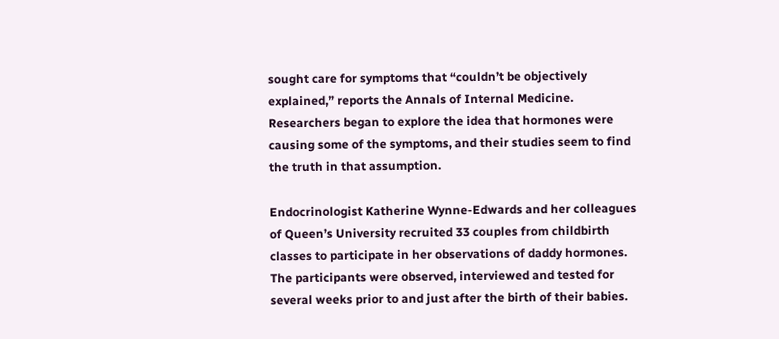sought care for symptoms that “couldn’t be objectively explained,” reports the Annals of Internal Medicine. Researchers began to explore the idea that hormones were causing some of the symptoms, and their studies seem to find the truth in that assumption.

Endocrinologist Katherine Wynne-Edwards and her colleagues of Queen’s University recruited 33 couples from childbirth classes to participate in her observations of daddy hormones. The participants were observed, interviewed and tested for several weeks prior to and just after the birth of their babies.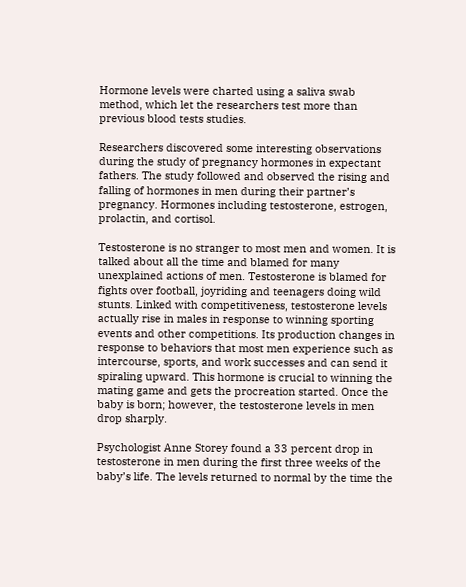Hormone levels were charted using a saliva swab method, which let the researchers test more than previous blood tests studies.

Researchers discovered some interesting observations during the study of pregnancy hormones in expectant fathers. The study followed and observed the rising and falling of hormones in men during their partner’s pregnancy. Hormones including testosterone, estrogen, prolactin, and cortisol.

Testosterone is no stranger to most men and women. It is talked about all the time and blamed for many unexplained actions of men. Testosterone is blamed for fights over football, joyriding and teenagers doing wild stunts. Linked with competitiveness, testosterone levels actually rise in males in response to winning sporting events and other competitions. Its production changes in response to behaviors that most men experience such as intercourse, sports, and work successes and can send it spiraling upward. This hormone is crucial to winning the mating game and gets the procreation started. Once the baby is born; however, the testosterone levels in men drop sharply.

Psychologist Anne Storey found a 33 percent drop in testosterone in men during the first three weeks of the baby’s life. The levels returned to normal by the time the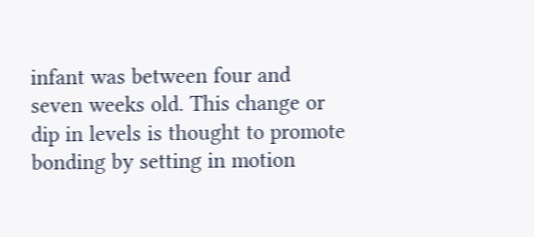infant was between four and seven weeks old. This change or dip in levels is thought to promote bonding by setting in motion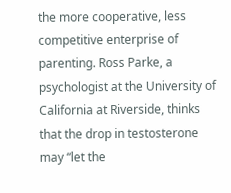the more cooperative, less competitive enterprise of parenting. Ross Parke, a psychologist at the University of California at Riverside, thinks that the drop in testosterone may “let the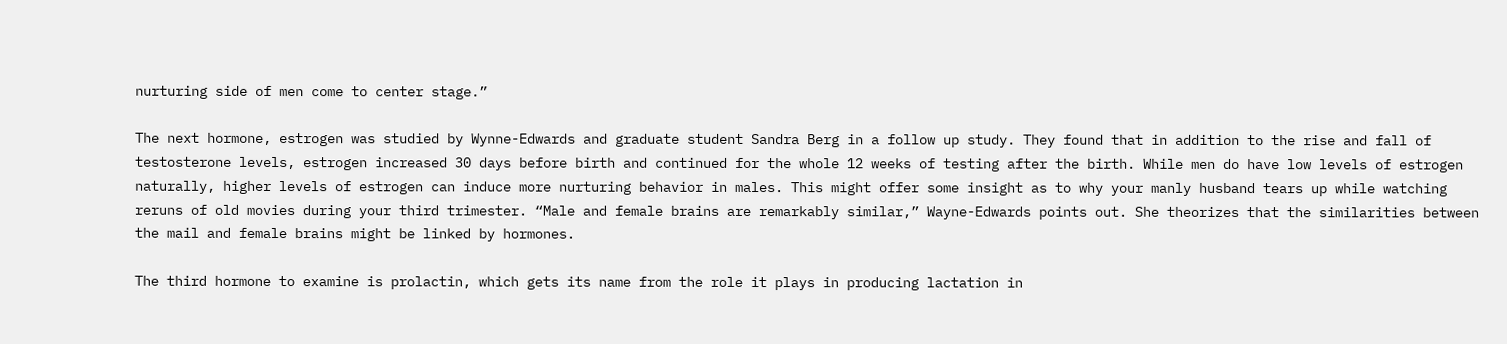nurturing side of men come to center stage.”

The next hormone, estrogen was studied by Wynne-Edwards and graduate student Sandra Berg in a follow up study. They found that in addition to the rise and fall of testosterone levels, estrogen increased 30 days before birth and continued for the whole 12 weeks of testing after the birth. While men do have low levels of estrogen naturally, higher levels of estrogen can induce more nurturing behavior in males. This might offer some insight as to why your manly husband tears up while watching reruns of old movies during your third trimester. “Male and female brains are remarkably similar,” Wayne-Edwards points out. She theorizes that the similarities between the mail and female brains might be linked by hormones.

The third hormone to examine is prolactin, which gets its name from the role it plays in producing lactation in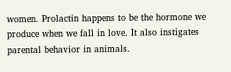women. Prolactin happens to be the hormone we produce when we fall in love. It also instigates parental behavior in animals.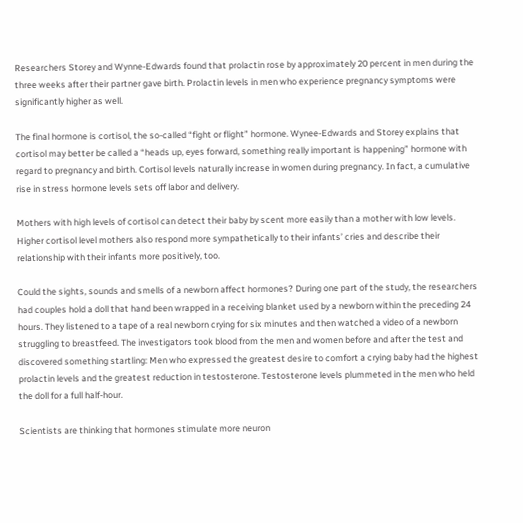Researchers Storey and Wynne-Edwards found that prolactin rose by approximately 20 percent in men during the three weeks after their partner gave birth. Prolactin levels in men who experience pregnancy symptoms were significantly higher as well.

The final hormone is cortisol, the so-called “fight or flight” hormone. Wynee-Edwards and Storey explains that cortisol may better be called a “heads up, eyes forward, something really important is happening” hormone with regard to pregnancy and birth. Cortisol levels naturally increase in women during pregnancy. In fact, a cumulative rise in stress hormone levels sets off labor and delivery.

Mothers with high levels of cortisol can detect their baby by scent more easily than a mother with low levels. Higher cortisol level mothers also respond more sympathetically to their infants’ cries and describe their relationship with their infants more positively, too.

Could the sights, sounds and smells of a newborn affect hormones? During one part of the study, the researchers had couples hold a doll that hand been wrapped in a receiving blanket used by a newborn within the preceding 24 hours. They listened to a tape of a real newborn crying for six minutes and then watched a video of a newborn struggling to breastfeed. The investigators took blood from the men and women before and after the test and discovered something startling: Men who expressed the greatest desire to comfort a crying baby had the highest prolactin levels and the greatest reduction in testosterone. Testosterone levels plummeted in the men who held the doll for a full half-hour.

Scientists are thinking that hormones stimulate more neuron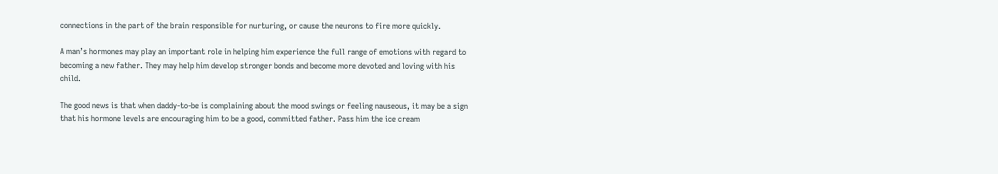connections in the part of the brain responsible for nurturing, or cause the neurons to fire more quickly.

A man’s hormones may play an important role in helping him experience the full range of emotions with regard to becoming a new father. They may help him develop stronger bonds and become more devoted and loving with his child.

The good news is that when daddy-to-be is complaining about the mood swings or feeling nauseous, it may be a sign that his hormone levels are encouraging him to be a good, committed father. Pass him the ice cream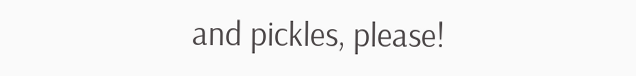and pickles, please!